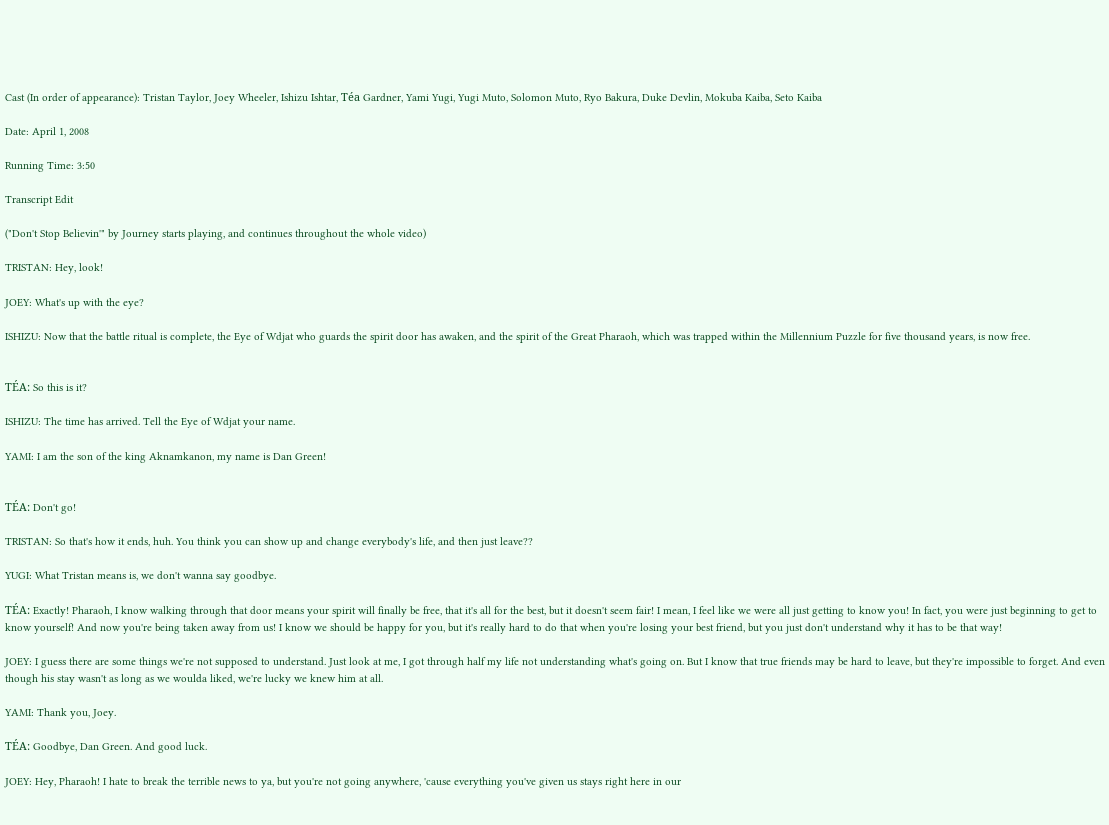Cast (In order of appearance): Tristan Taylor, Joey Wheeler, Ishizu Ishtar, Téa Gardner, Yami Yugi, Yugi Muto, Solomon Muto, Ryo Bakura, Duke Devlin, Mokuba Kaiba, Seto Kaiba

Date: April 1, 2008

Running Time: 3:50

Transcript Edit

("Don't Stop Believin'" by Journey starts playing, and continues throughout the whole video)

TRISTAN: Hey, look!

JOEY: What's up with the eye?

ISHIZU: Now that the battle ritual is complete, the Eye of Wdjat who guards the spirit door has awaken, and the spirit of the Great Pharaoh, which was trapped within the Millennium Puzzle for five thousand years, is now free.


TÉA: So this is it?

ISHIZU: The time has arrived. Tell the Eye of Wdjat your name.

YAMI: I am the son of the king Aknamkanon, my name is Dan Green!


TÉA: Don't go!

TRISTAN: So that's how it ends, huh. You think you can show up and change everybody's life, and then just leave??

YUGI: What Tristan means is, we don't wanna say goodbye.

TÉA: Exactly! Pharaoh, I know walking through that door means your spirit will finally be free, that it's all for the best, but it doesn't seem fair! I mean, I feel like we were all just getting to know you! In fact, you were just beginning to get to know yourself! And now you're being taken away from us! I know we should be happy for you, but it's really hard to do that when you're losing your best friend, but you just don't understand why it has to be that way!

JOEY: I guess there are some things we're not supposed to understand. Just look at me, I got through half my life not understanding what's going on. But I know that true friends may be hard to leave, but they're impossible to forget. And even though his stay wasn't as long as we woulda liked, we're lucky we knew him at all.

YAMI: Thank you, Joey.

TÉA: Goodbye, Dan Green. And good luck.

JOEY: Hey, Pharaoh! I hate to break the terrible news to ya, but you're not going anywhere, 'cause everything you've given us stays right here in our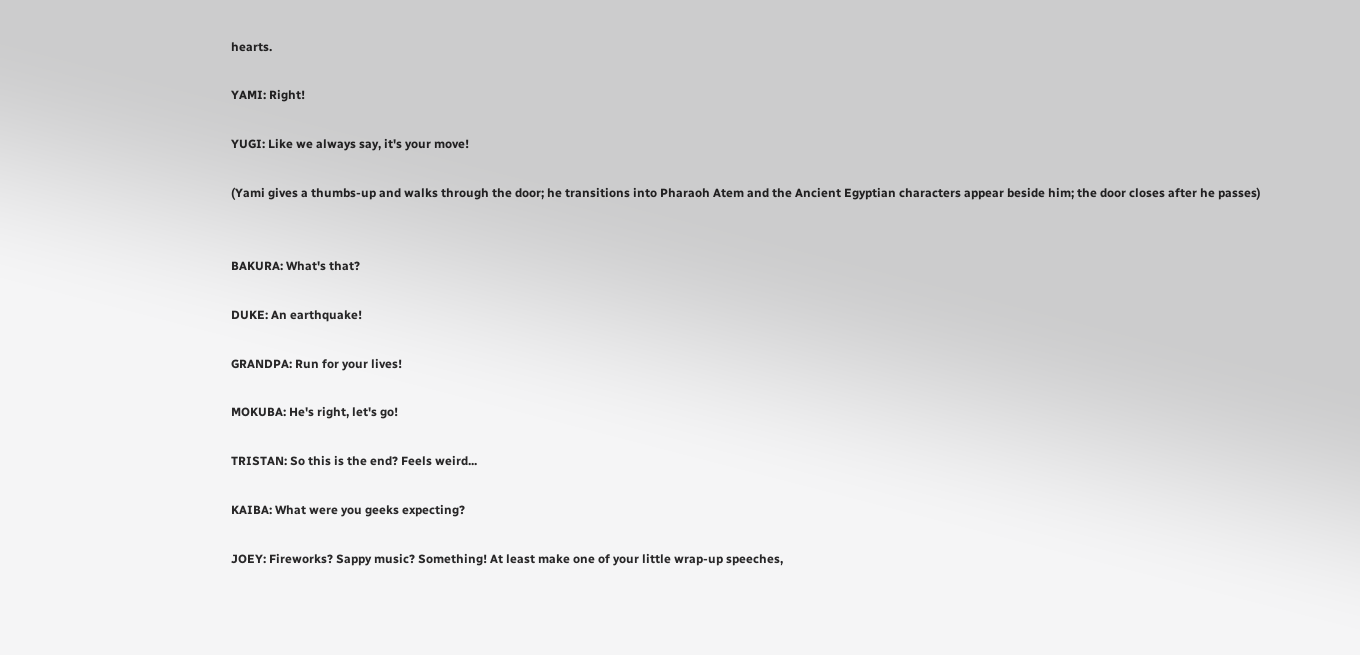hearts.

YAMI: Right!

YUGI: Like we always say, it's your move!

(Yami gives a thumbs-up and walks through the door; he transitions into Pharaoh Atem and the Ancient Egyptian characters appear beside him; the door closes after he passes)


BAKURA: What's that?

DUKE: An earthquake!

GRANDPA: Run for your lives!

MOKUBA: He's right, let's go!

TRISTAN: So this is the end? Feels weird...

KAIBA: What were you geeks expecting?

JOEY: Fireworks? Sappy music? Something! At least make one of your little wrap-up speeches,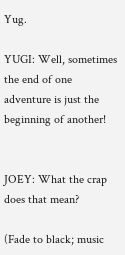Yug.

YUGI: Well, sometimes the end of one adventure is just the beginning of another!


JOEY: What the crap does that mean?

(Fade to black; music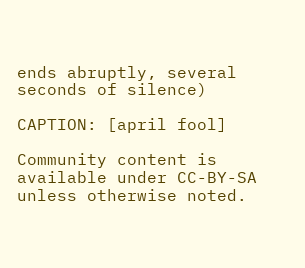ends abruptly, several seconds of silence)

CAPTION: [april fool]

Community content is available under CC-BY-SA unless otherwise noted.